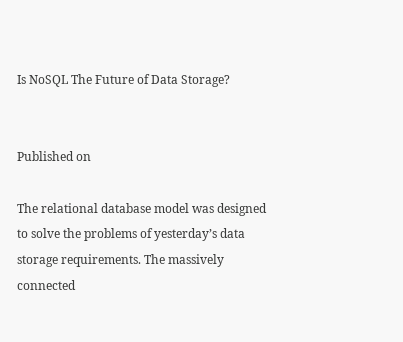Is NoSQL The Future of Data Storage?


Published on

The relational database model was designed to solve the problems of yesterday’s data storage requirements. The massively connected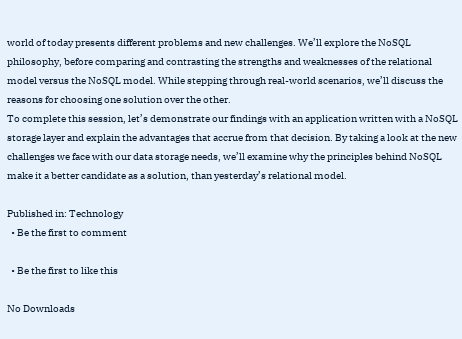world of today presents different problems and new challenges. We’ll explore the NoSQL philosophy, before comparing and contrasting the strengths and weaknesses of the relational model versus the NoSQL model. While stepping through real-world scenarios, we’ll discuss the reasons for choosing one solution over the other.
To complete this session, let’s demonstrate our findings with an application written with a NoSQL storage layer and explain the advantages that accrue from that decision. By taking a look at the new challenges we face with our data storage needs, we’ll examine why the principles behind NoSQL make it a better candidate as a solution, than yesterday’s relational model.

Published in: Technology
  • Be the first to comment

  • Be the first to like this

No Downloads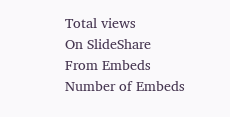Total views
On SlideShare
From Embeds
Number of Embeds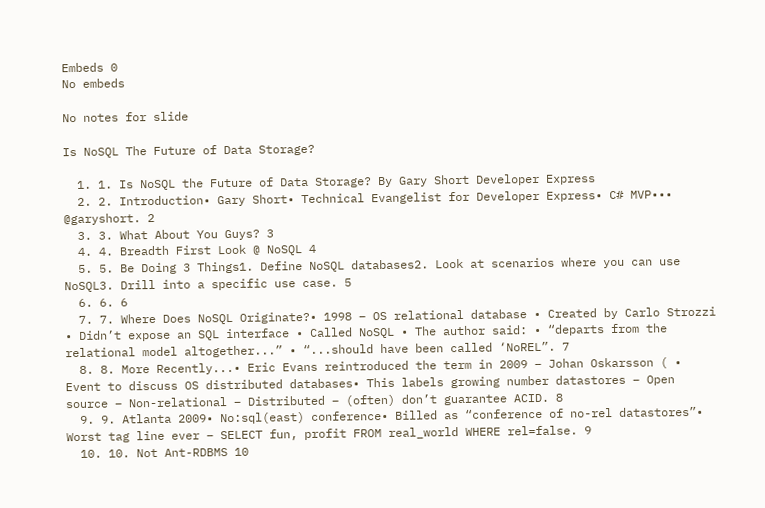Embeds 0
No embeds

No notes for slide

Is NoSQL The Future of Data Storage?

  1. 1. Is NoSQL the Future of Data Storage? By Gary Short Developer Express
  2. 2. Introduction• Gary Short• Technical Evangelist for Developer Express• C# MVP••• @garyshort. 2
  3. 3. What About You Guys? 3
  4. 4. Breadth First Look @ NoSQL 4
  5. 5. Be Doing 3 Things1. Define NoSQL databases2. Look at scenarios where you can use NoSQL3. Drill into a specific use case. 5
  6. 6. 6
  7. 7. Where Does NoSQL Originate?• 1998 – OS relational database • Created by Carlo Strozzi • Didn’t expose an SQL interface • Called NoSQL • The author said: • “departs from the relational model altogether...” • “...should have been called ‘NoREL”. 7
  8. 8. More Recently...• Eric Evans reintroduced the term in 2009 – Johan Oskarsson ( • Event to discuss OS distributed databases• This labels growing number datastores – Open source – Non-relational – Distributed – (often) don’t guarantee ACID. 8
  9. 9. Atlanta 2009• No:sql(east) conference• Billed as “conference of no-rel datastores”• Worst tag line ever – SELECT fun, profit FROM real_world WHERE rel=false. 9
  10. 10. Not Ant-RDBMS 10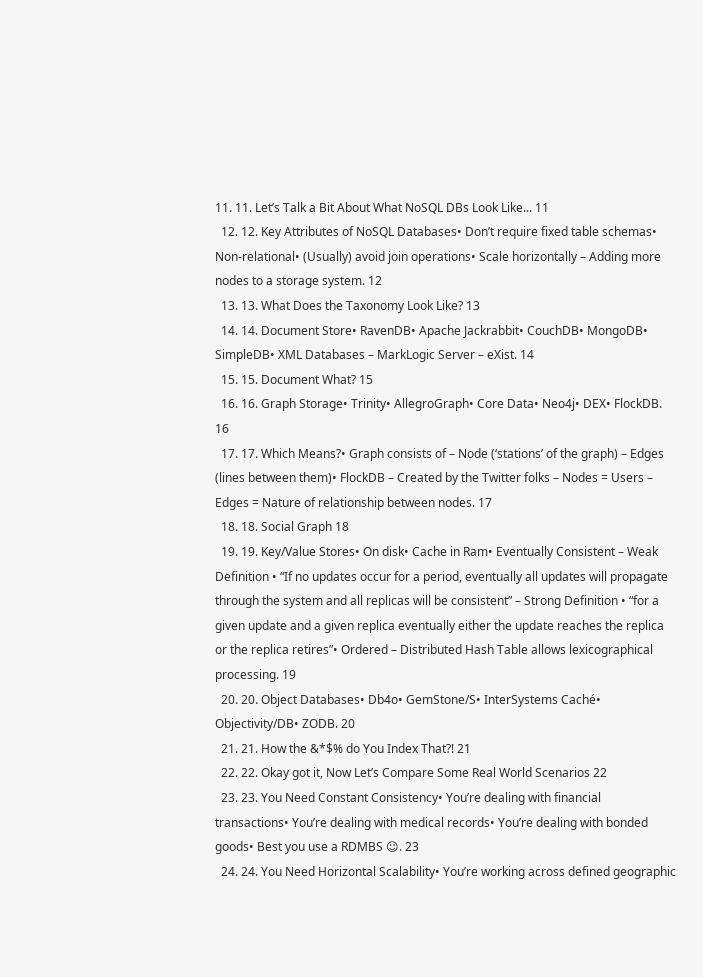11. 11. Let’s Talk a Bit About What NoSQL DBs Look Like... 11
  12. 12. Key Attributes of NoSQL Databases• Don’t require fixed table schemas• Non-relational• (Usually) avoid join operations• Scale horizontally – Adding more nodes to a storage system. 12
  13. 13. What Does the Taxonomy Look Like? 13
  14. 14. Document Store• RavenDB• Apache Jackrabbit• CouchDB• MongoDB• SimpleDB• XML Databases – MarkLogic Server – eXist. 14
  15. 15. Document What? 15
  16. 16. Graph Storage• Trinity• AllegroGraph• Core Data• Neo4j• DEX• FlockDB. 16
  17. 17. Which Means?• Graph consists of – Node (‘stations’ of the graph) – Edges (lines between them)• FlockDB – Created by the Twitter folks – Nodes = Users – Edges = Nature of relationship between nodes. 17
  18. 18. Social Graph 18
  19. 19. Key/Value Stores• On disk• Cache in Ram• Eventually Consistent – Weak Definition • “If no updates occur for a period, eventually all updates will propagate through the system and all replicas will be consistent” – Strong Definition • “for a given update and a given replica eventually either the update reaches the replica or the replica retires”• Ordered – Distributed Hash Table allows lexicographical processing. 19
  20. 20. Object Databases• Db4o• GemStone/S• InterSystems Caché• Objectivity/DB• ZODB. 20
  21. 21. How the &*$% do You Index That?! 21
  22. 22. Okay got it, Now Let’s Compare Some Real World Scenarios 22
  23. 23. You Need Constant Consistency• You’re dealing with financial transactions• You’re dealing with medical records• You’re dealing with bonded goods• Best you use a RDMBS ☺. 23
  24. 24. You Need Horizontal Scalability• You’re working across defined geographic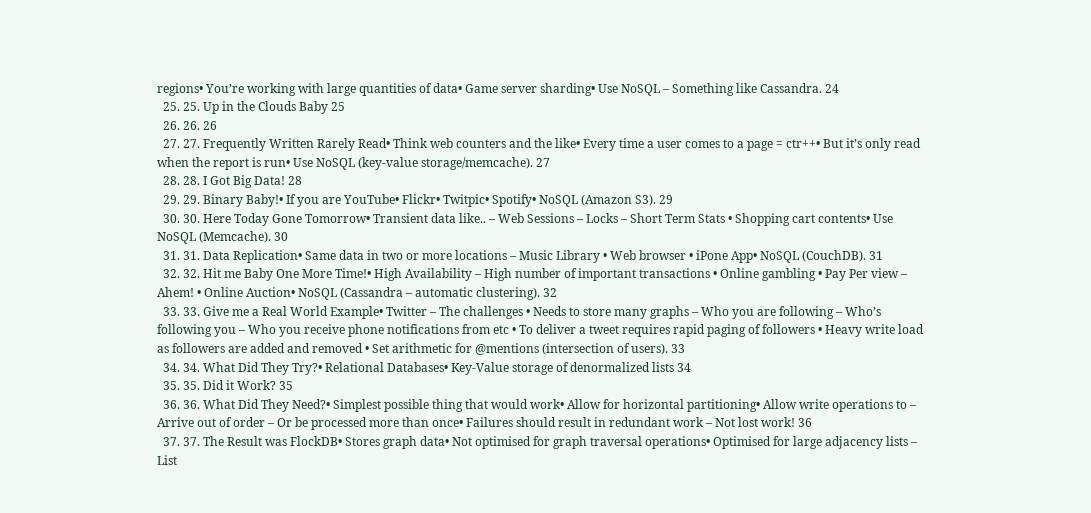regions• You’re working with large quantities of data• Game server sharding• Use NoSQL – Something like Cassandra. 24
  25. 25. Up in the Clouds Baby 25
  26. 26. 26
  27. 27. Frequently Written Rarely Read• Think web counters and the like• Every time a user comes to a page = ctr++• But it’s only read when the report is run• Use NoSQL (key-value storage/memcache). 27
  28. 28. I Got Big Data! 28
  29. 29. Binary Baby!• If you are YouTube• Flickr• Twitpic• Spotify• NoSQL (Amazon S3). 29
  30. 30. Here Today Gone Tomorrow• Transient data like.. – Web Sessions – Locks – Short Term Stats • Shopping cart contents• Use NoSQL (Memcache). 30
  31. 31. Data Replication• Same data in two or more locations – Music Library • Web browser • iPone App• NoSQL (CouchDB). 31
  32. 32. Hit me Baby One More Time!• High Availability – High number of important transactions • Online gambling • Pay Per view – Ahem! • Online Auction• NoSQL (Cassandra – automatic clustering). 32
  33. 33. Give me a Real World Example• Twitter – The challenges • Needs to store many graphs – Who you are following – Who’s following you – Who you receive phone notifications from etc • To deliver a tweet requires rapid paging of followers • Heavy write load as followers are added and removed • Set arithmetic for @mentions (intersection of users). 33
  34. 34. What Did They Try?• Relational Databases• Key-Value storage of denormalized lists 34
  35. 35. Did it Work? 35
  36. 36. What Did They Need?• Simplest possible thing that would work• Allow for horizontal partitioning• Allow write operations to – Arrive out of order – Or be processed more than once• Failures should result in redundant work – Not lost work! 36
  37. 37. The Result was FlockDB• Stores graph data• Not optimised for graph traversal operations• Optimised for large adjacency lists – List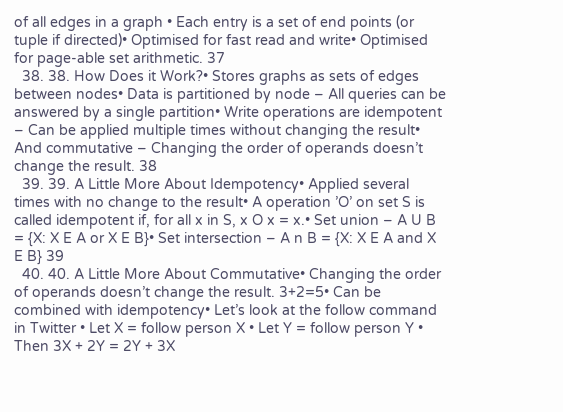of all edges in a graph • Each entry is a set of end points (or tuple if directed)• Optimised for fast read and write• Optimised for page-able set arithmetic. 37
  38. 38. How Does it Work?• Stores graphs as sets of edges between nodes• Data is partitioned by node – All queries can be answered by a single partition• Write operations are idempotent – Can be applied multiple times without changing the result• And commutative – Changing the order of operands doesn’t change the result. 38
  39. 39. A Little More About Idempotency• Applied several times with no change to the result• A operation ’O’ on set S is called idempotent if, for all x in S, x O x = x.• Set union – A U B = {X: X E A or X E B}• Set intersection – A n B = {X: X E A and X E B} 39
  40. 40. A Little More About Commutative• Changing the order of operands doesn’t change the result. 3+2=5• Can be combined with idempotency• Let’s look at the follow command in Twitter • Let X = follow person X • Let Y = follow person Y • Then 3X + 2Y = 2Y + 3X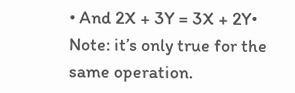• And 2X + 3Y = 3X + 2Y• Note: it’s only true for the same operation.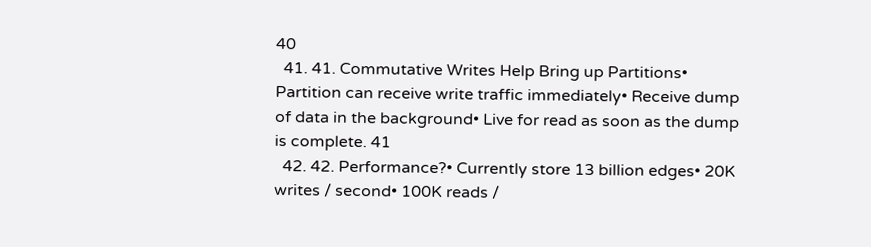40
  41. 41. Commutative Writes Help Bring up Partitions• Partition can receive write traffic immediately• Receive dump of data in the background• Live for read as soon as the dump is complete. 41
  42. 42. Performance?• Currently store 13 billion edges• 20K writes / second• 100K reads /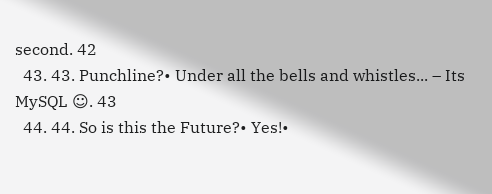second. 42
  43. 43. Punchline?• Under all the bells and whistles... – Its MySQL ☺. 43
  44. 44. So is this the Future?• Yes!•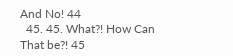And No! 44
  45. 45. What?! How Can That be?! 45